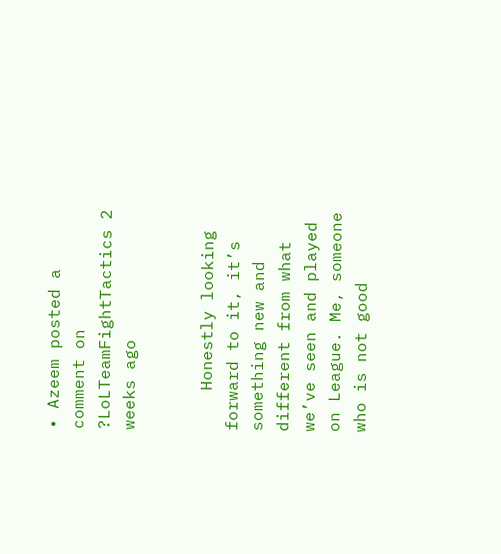• Azeem posted a comment on ?LoLTeamFightTactics 2 weeks ago


    Honestly looking forward to it, it’s something new and different from what we’ve seen and played on League. Me, someone who is not good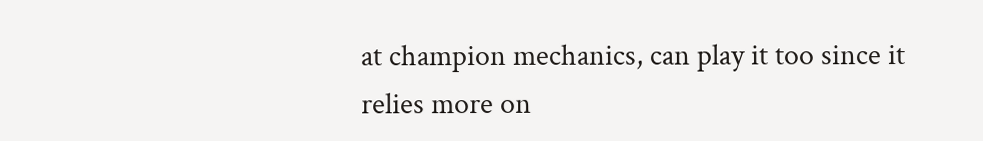at champion mechanics, can play it too since it relies more on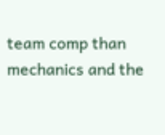team comp than mechanics and the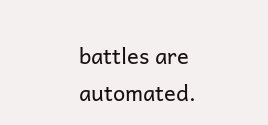battles are automated.